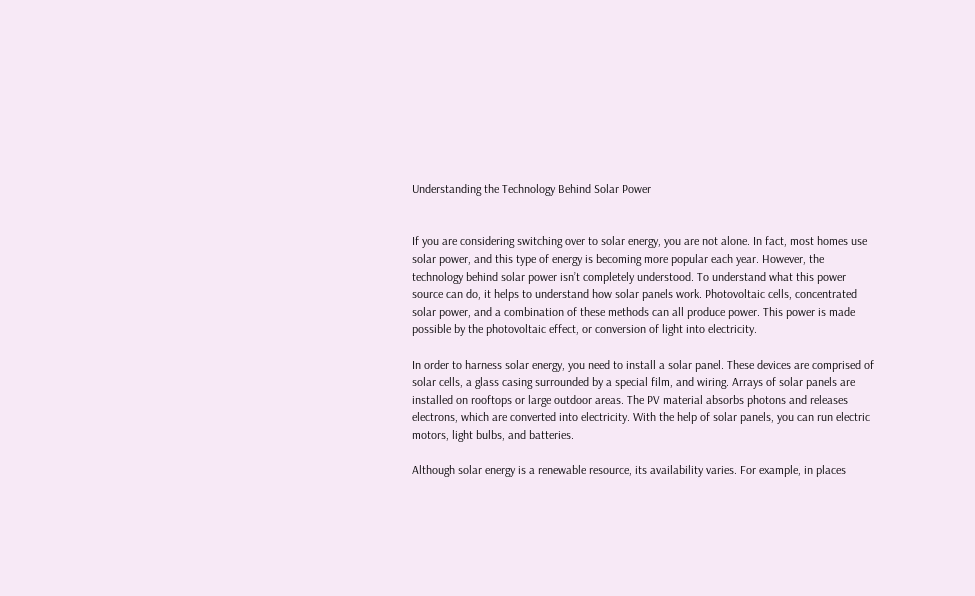Understanding the Technology Behind Solar Power


If you are considering switching over to solar energy, you are not alone. In fact, most homes use solar power, and this type of energy is becoming more popular each year. However, the technology behind solar power isn’t completely understood. To understand what this power source can do, it helps to understand how solar panels work. Photovoltaic cells, concentrated solar power, and a combination of these methods can all produce power. This power is made possible by the photovoltaic effect, or conversion of light into electricity.

In order to harness solar energy, you need to install a solar panel. These devices are comprised of solar cells, a glass casing surrounded by a special film, and wiring. Arrays of solar panels are installed on rooftops or large outdoor areas. The PV material absorbs photons and releases electrons, which are converted into electricity. With the help of solar panels, you can run electric motors, light bulbs, and batteries.

Although solar energy is a renewable resource, its availability varies. For example, in places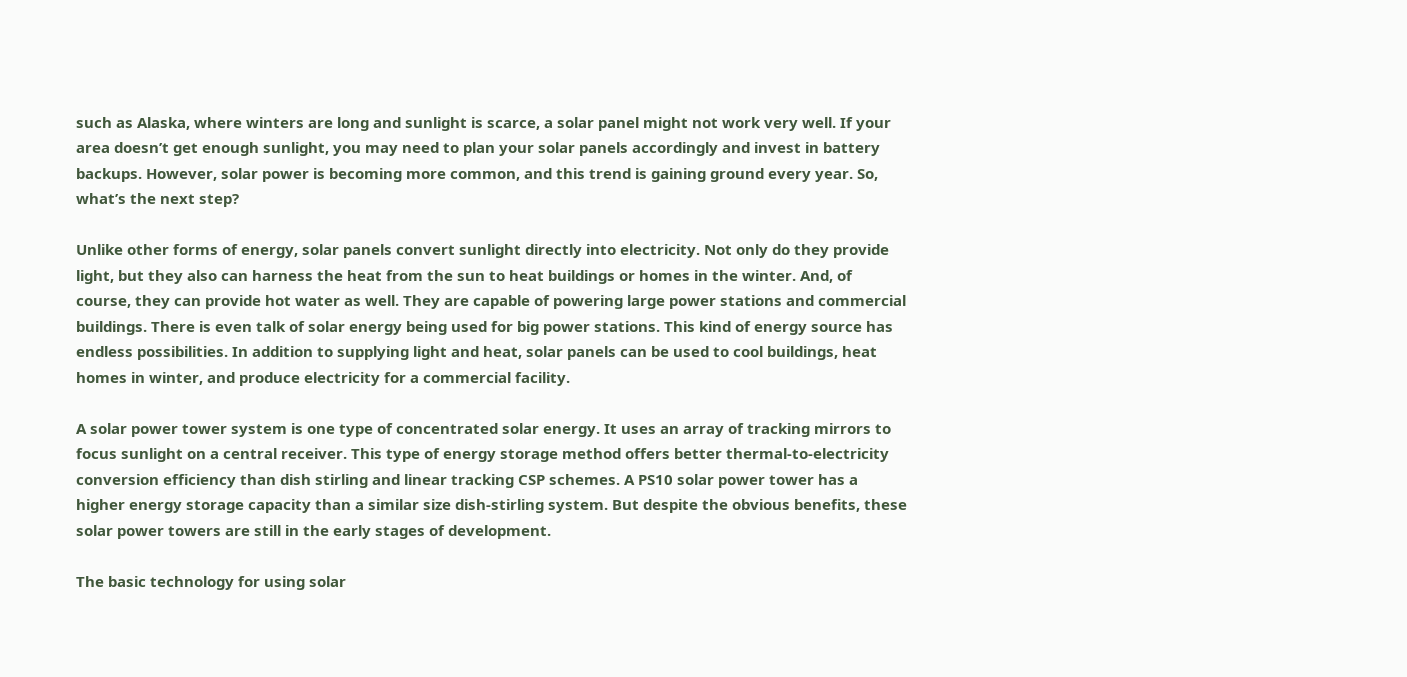such as Alaska, where winters are long and sunlight is scarce, a solar panel might not work very well. If your area doesn’t get enough sunlight, you may need to plan your solar panels accordingly and invest in battery backups. However, solar power is becoming more common, and this trend is gaining ground every year. So, what’s the next step?

Unlike other forms of energy, solar panels convert sunlight directly into electricity. Not only do they provide light, but they also can harness the heat from the sun to heat buildings or homes in the winter. And, of course, they can provide hot water as well. They are capable of powering large power stations and commercial buildings. There is even talk of solar energy being used for big power stations. This kind of energy source has endless possibilities. In addition to supplying light and heat, solar panels can be used to cool buildings, heat homes in winter, and produce electricity for a commercial facility.

A solar power tower system is one type of concentrated solar energy. It uses an array of tracking mirrors to focus sunlight on a central receiver. This type of energy storage method offers better thermal-to-electricity conversion efficiency than dish stirling and linear tracking CSP schemes. A PS10 solar power tower has a higher energy storage capacity than a similar size dish-stirling system. But despite the obvious benefits, these solar power towers are still in the early stages of development.

The basic technology for using solar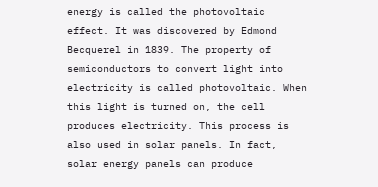energy is called the photovoltaic effect. It was discovered by Edmond Becquerel in 1839. The property of semiconductors to convert light into electricity is called photovoltaic. When this light is turned on, the cell produces electricity. This process is also used in solar panels. In fact, solar energy panels can produce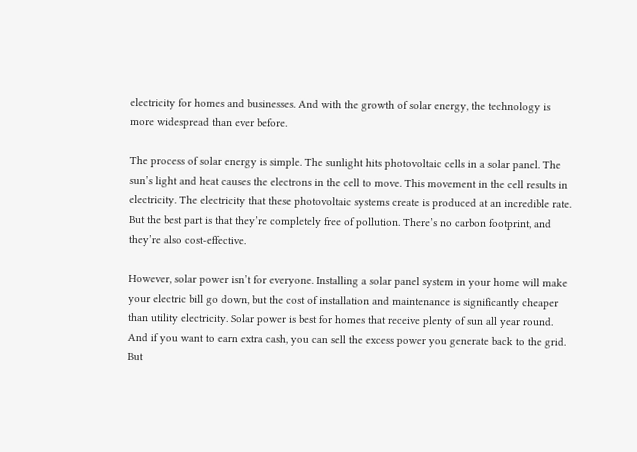electricity for homes and businesses. And with the growth of solar energy, the technology is more widespread than ever before.

The process of solar energy is simple. The sunlight hits photovoltaic cells in a solar panel. The sun’s light and heat causes the electrons in the cell to move. This movement in the cell results in electricity. The electricity that these photovoltaic systems create is produced at an incredible rate. But the best part is that they’re completely free of pollution. There’s no carbon footprint, and they’re also cost-effective.

However, solar power isn’t for everyone. Installing a solar panel system in your home will make your electric bill go down, but the cost of installation and maintenance is significantly cheaper than utility electricity. Solar power is best for homes that receive plenty of sun all year round. And if you want to earn extra cash, you can sell the excess power you generate back to the grid. But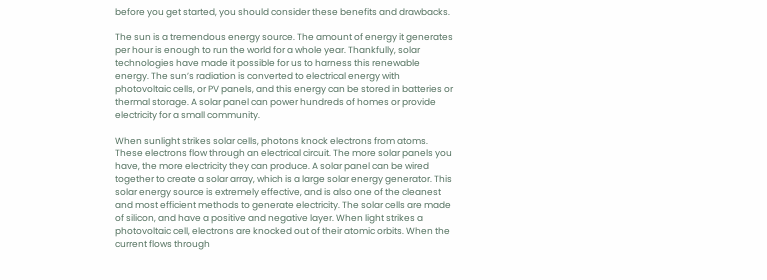before you get started, you should consider these benefits and drawbacks.

The sun is a tremendous energy source. The amount of energy it generates per hour is enough to run the world for a whole year. Thankfully, solar technologies have made it possible for us to harness this renewable energy. The sun’s radiation is converted to electrical energy with photovoltaic cells, or PV panels, and this energy can be stored in batteries or thermal storage. A solar panel can power hundreds of homes or provide electricity for a small community.

When sunlight strikes solar cells, photons knock electrons from atoms. These electrons flow through an electrical circuit. The more solar panels you have, the more electricity they can produce. A solar panel can be wired together to create a solar array, which is a large solar energy generator. This solar energy source is extremely effective, and is also one of the cleanest and most efficient methods to generate electricity. The solar cells are made of silicon, and have a positive and negative layer. When light strikes a photovoltaic cell, electrons are knocked out of their atomic orbits. When the current flows through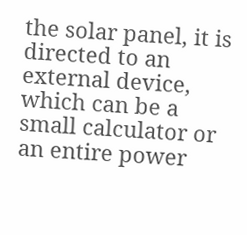the solar panel, it is directed to an external device, which can be a small calculator or an entire power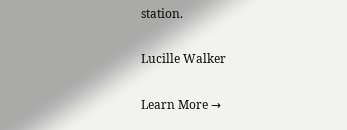station.

Lucille Walker

Learn More →